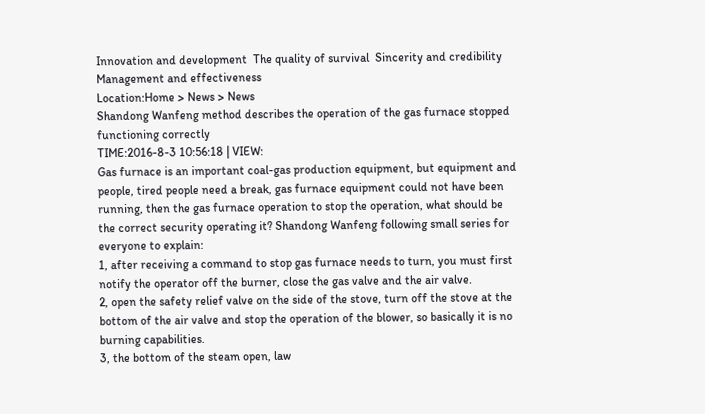Innovation and development  The quality of survival  Sincerity and credibility  Management and effectiveness
Location:Home > News > News
Shandong Wanfeng method describes the operation of the gas furnace stopped functioning correctly
TIME:2016-8-3 10:56:18 | VIEW:
Gas furnace is an important coal-gas production equipment, but equipment and people, tired people need a break, gas furnace equipment could not have been running, then the gas furnace operation to stop the operation, what should be the correct security operating it? Shandong Wanfeng following small series for everyone to explain:
1, after receiving a command to stop gas furnace needs to turn, you must first notify the operator off the burner, close the gas valve and the air valve.
2, open the safety relief valve on the side of the stove, turn off the stove at the bottom of the air valve and stop the operation of the blower, so basically it is no burning capabilities.
3, the bottom of the steam open, law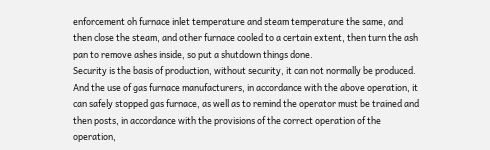enforcement oh furnace inlet temperature and steam temperature the same, and then close the steam, and other furnace cooled to a certain extent, then turn the ash pan to remove ashes inside, so put a shutdown things done.
Security is the basis of production, without security, it can not normally be produced. And the use of gas furnace manufacturers, in accordance with the above operation, it can safely stopped gas furnace, as well as to remind the operator must be trained and then posts, in accordance with the provisions of the correct operation of the operation,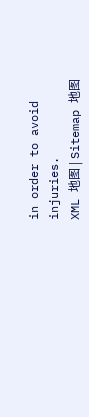in order to avoid injuries.
XML 地图 | Sitemap 地图